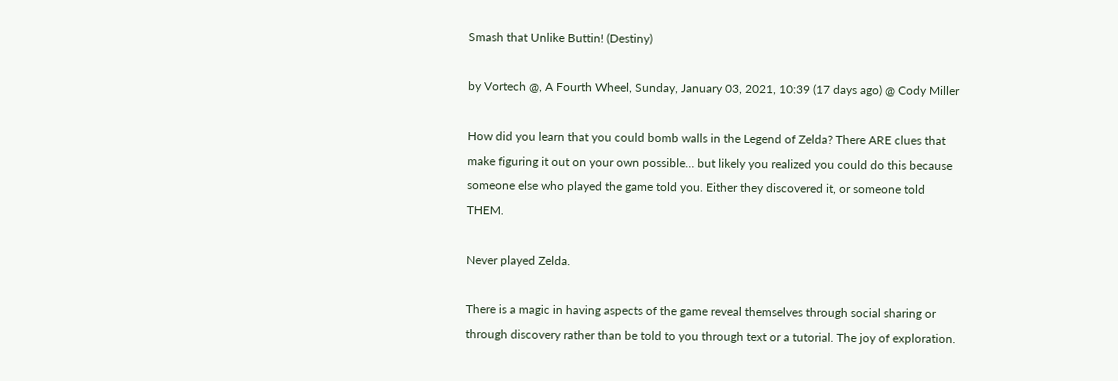Smash that Unlike Buttin! (Destiny)

by Vortech @, A Fourth Wheel, Sunday, January 03, 2021, 10:39 (17 days ago) @ Cody Miller

How did you learn that you could bomb walls in the Legend of Zelda? There ARE clues that make figuring it out on your own possible… but likely you realized you could do this because someone else who played the game told you. Either they discovered it, or someone told THEM.

Never played Zelda.

There is a magic in having aspects of the game reveal themselves through social sharing or through discovery rather than be told to you through text or a tutorial. The joy of exploration.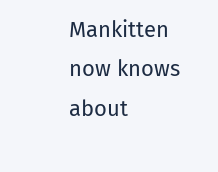Mankitten now knows about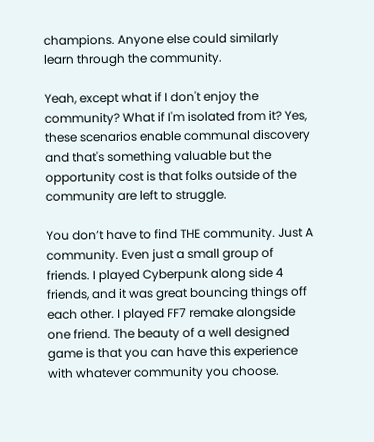champions. Anyone else could similarly learn through the community.

Yeah, except what if I don't enjoy the community? What if I'm isolated from it? Yes, these scenarios enable communal discovery and that's something valuable but the opportunity cost is that folks outside of the community are left to struggle.

You don’t have to find THE community. Just A community. Even just a small group of friends. I played Cyberpunk along side 4 friends, and it was great bouncing things off each other. I played FF7 remake alongside one friend. The beauty of a well designed game is that you can have this experience with whatever community you choose.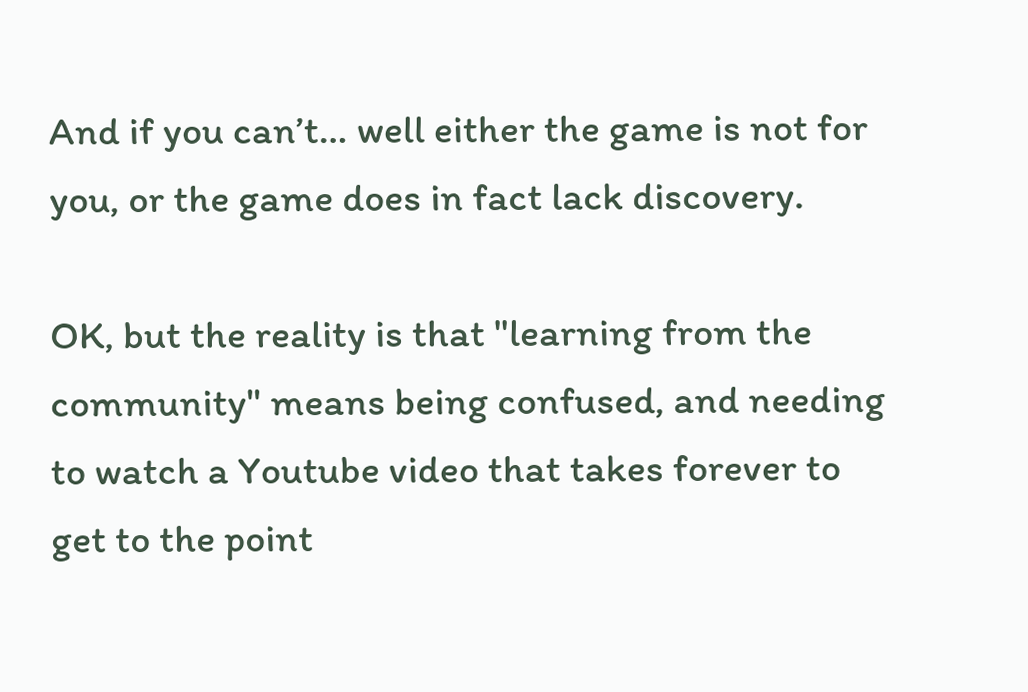And if you can’t… well either the game is not for you, or the game does in fact lack discovery.

OK, but the reality is that "learning from the community" means being confused, and needing to watch a Youtube video that takes forever to get to the point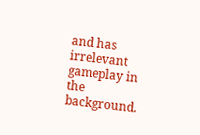and has irrelevant gameplay in the background.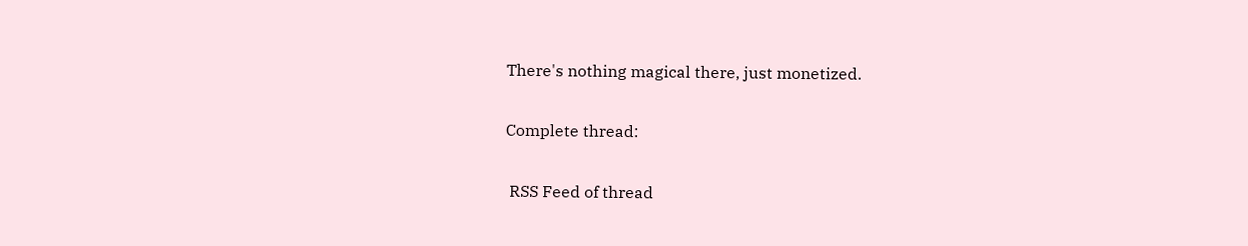There's nothing magical there, just monetized.

Complete thread:

 RSS Feed of thread